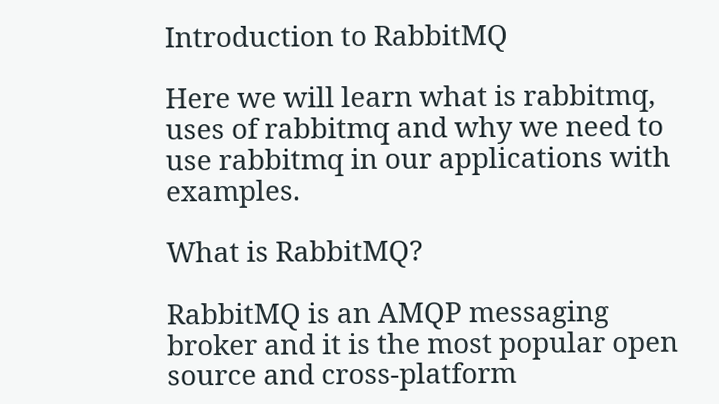Introduction to RabbitMQ

Here we will learn what is rabbitmq, uses of rabbitmq and why we need to use rabbitmq in our applications with examples.

What is RabbitMQ?

RabbitMQ is an AMQP messaging broker and it is the most popular open source and cross-platform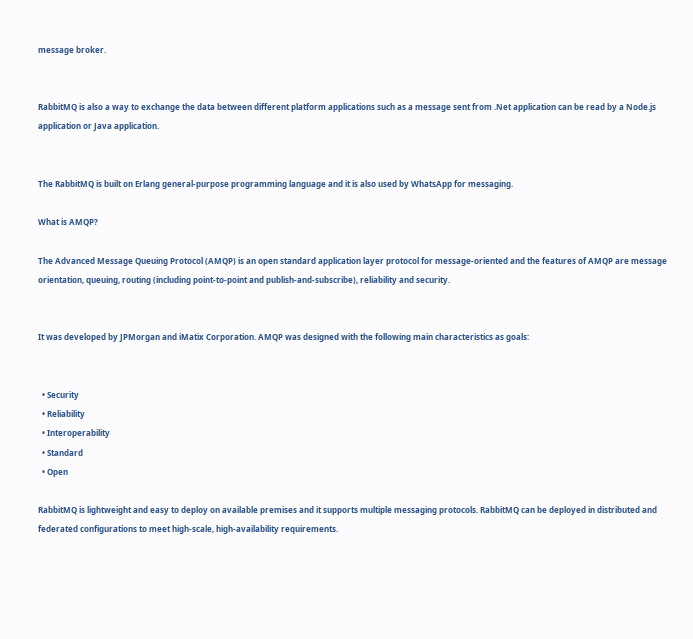message broker.


RabbitMQ is also a way to exchange the data between different platform applications such as a message sent from .Net application can be read by a Node.js application or Java application.


The RabbitMQ is built on Erlang general-purpose programming language and it is also used by WhatsApp for messaging.

What is AMQP?

The Advanced Message Queuing Protocol (AMQP) is an open standard application layer protocol for message-oriented and the features of AMQP are message orientation, queuing, routing (including point-to-point and publish-and-subscribe), reliability and security.


It was developed by JPMorgan and iMatix Corporation. AMQP was designed with the following main characteristics as goals:


  • Security
  • Reliability
  • Interoperability
  • Standard
  • Open

RabbitMQ is lightweight and easy to deploy on available premises and it supports multiple messaging protocols. RabbitMQ can be deployed in distributed and federated configurations to meet high-scale, high-availability requirements.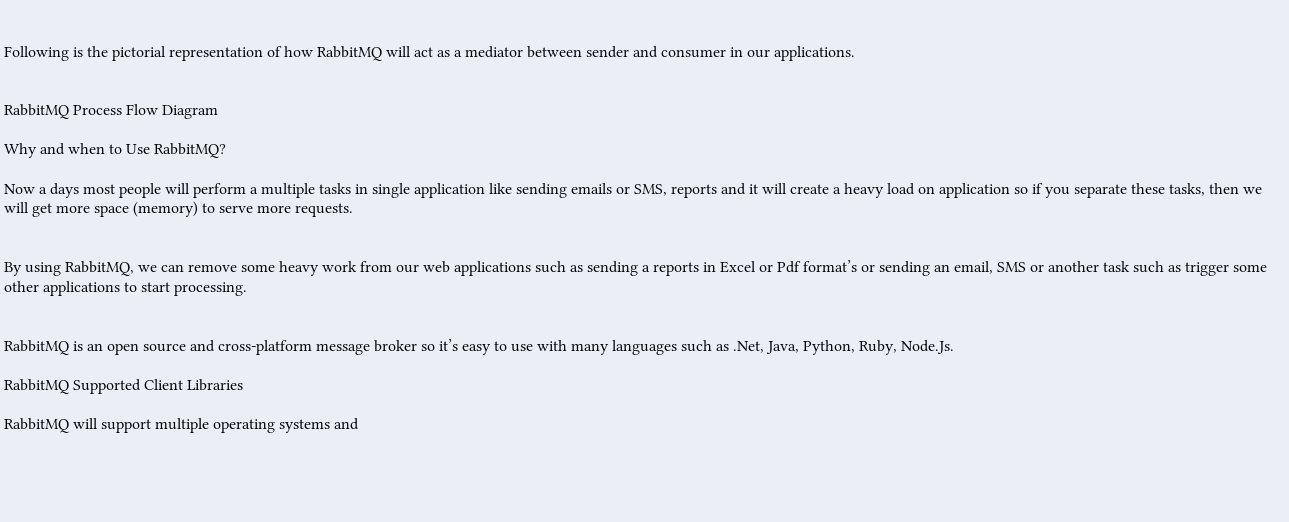Following is the pictorial representation of how RabbitMQ will act as a mediator between sender and consumer in our applications.


RabbitMQ Process Flow Diagram

Why and when to Use RabbitMQ?

Now a days most people will perform a multiple tasks in single application like sending emails or SMS, reports and it will create a heavy load on application so if you separate these tasks, then we will get more space (memory) to serve more requests.


By using RabbitMQ, we can remove some heavy work from our web applications such as sending a reports in Excel or Pdf format’s or sending an email, SMS or another task such as trigger some other applications to start processing.


RabbitMQ is an open source and cross-platform message broker so it’s easy to use with many languages such as .Net, Java, Python, Ruby, Node.Js.

RabbitMQ Supported Client Libraries

RabbitMQ will support multiple operating systems and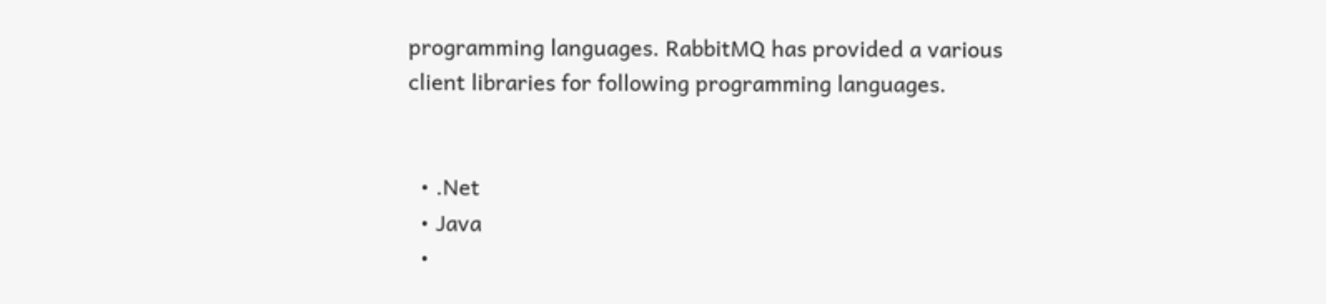programming languages. RabbitMQ has provided a various client libraries for following programming languages.


  • .Net
  • Java
  •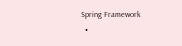Spring Framework
  •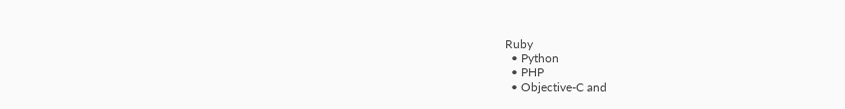Ruby
  • Python
  • PHP
  • Objective-C and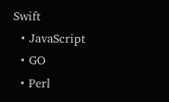Swift
  • JavaScript
  • GO
  • Perl